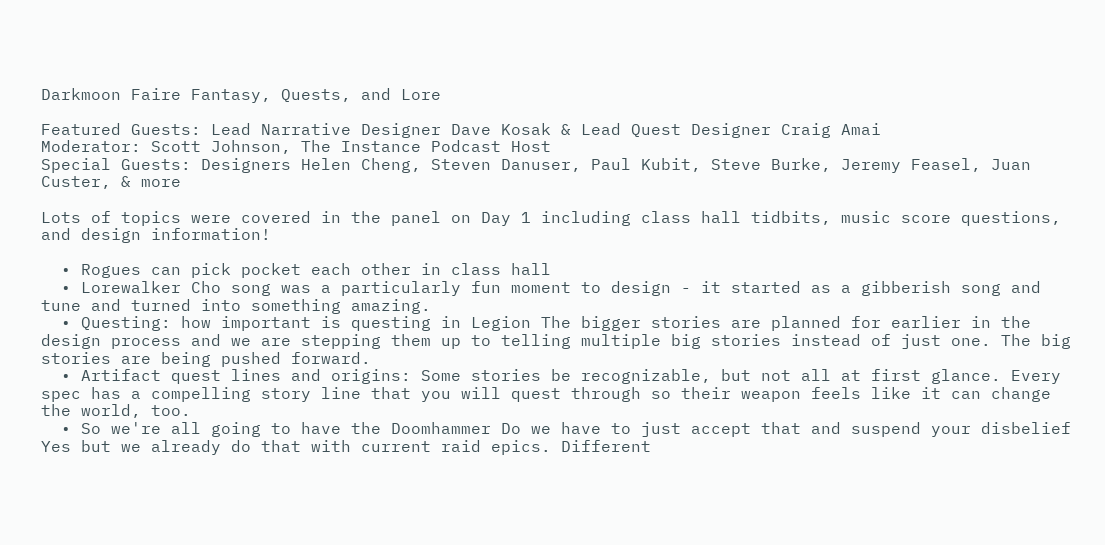Darkmoon Faire Fantasy, Quests, and Lore

Featured Guests: Lead Narrative Designer Dave Kosak & Lead Quest Designer Craig Amai
Moderator: Scott Johnson, The Instance Podcast Host
Special Guests: Designers Helen Cheng, Steven Danuser, Paul Kubit, Steve Burke, Jeremy Feasel, Juan Custer, & more

Lots of topics were covered in the panel on Day 1 including class hall tidbits, music score questions, and design information!

  • Rogues can pick pocket each other in class hall
  • Lorewalker Cho song was a particularly fun moment to design - it started as a gibberish song and tune and turned into something amazing.
  • Questing: how important is questing in Legion The bigger stories are planned for earlier in the design process and we are stepping them up to telling multiple big stories instead of just one. The big stories are being pushed forward.
  • Artifact quest lines and origins: Some stories be recognizable, but not all at first glance. Every spec has a compelling story line that you will quest through so their weapon feels like it can change the world, too.
  • So we're all going to have the Doomhammer Do we have to just accept that and suspend your disbelief Yes but we already do that with current raid epics. Different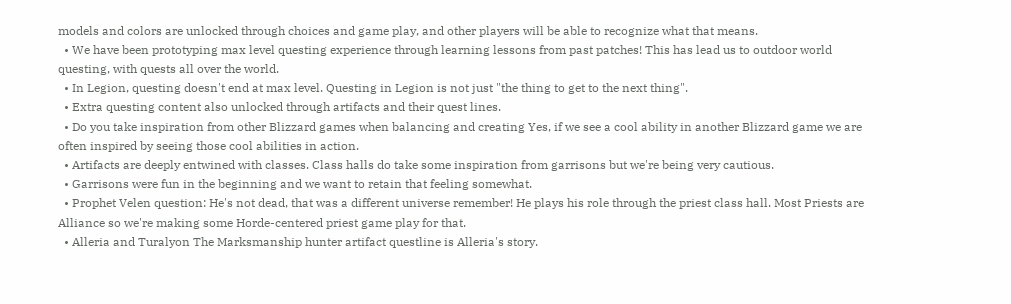models and colors are unlocked through choices and game play, and other players will be able to recognize what that means.
  • We have been prototyping max level questing experience through learning lessons from past patches! This has lead us to outdoor world questing, with quests all over the world.
  • In Legion, questing doesn't end at max level. Questing in Legion is not just "the thing to get to the next thing".
  • Extra questing content also unlocked through artifacts and their quest lines.
  • Do you take inspiration from other Blizzard games when balancing and creating Yes, if we see a cool ability in another Blizzard game we are often inspired by seeing those cool abilities in action.
  • Artifacts are deeply entwined with classes. Class halls do take some inspiration from garrisons but we're being very cautious.
  • Garrisons were fun in the beginning and we want to retain that feeling somewhat.
  • Prophet Velen question: He's not dead, that was a different universe remember! He plays his role through the priest class hall. Most Priests are Alliance so we're making some Horde-centered priest game play for that.
  • Alleria and Turalyon The Marksmanship hunter artifact questline is Alleria's story.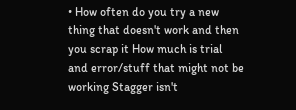• How often do you try a new thing that doesn't work and then you scrap it How much is trial and error/stuff that might not be working Stagger isn't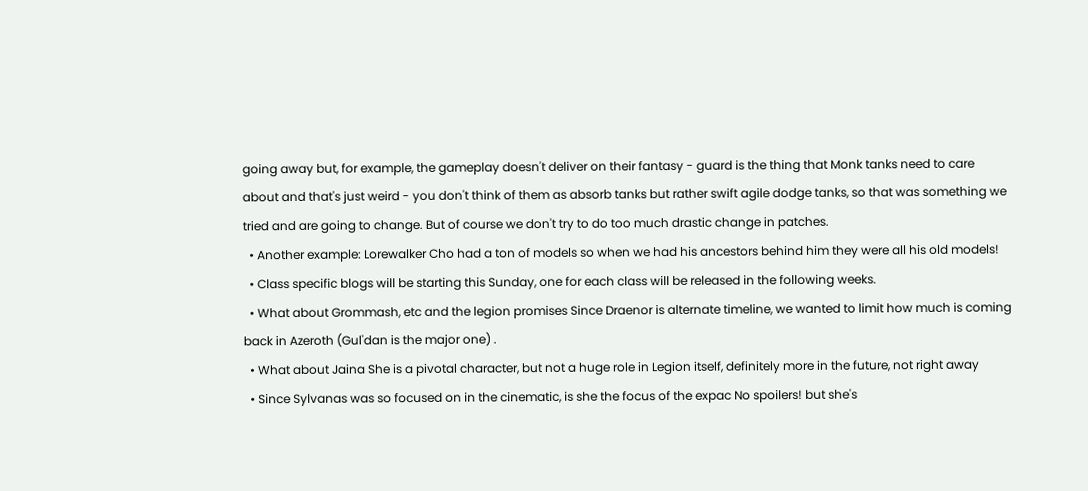going away but, for example, the gameplay doesn't deliver on their fantasy - guard is the thing that Monk tanks need to care about and that's just weird - you don't think of them as absorb tanks but rather swift agile dodge tanks, so that was something we tried and are going to change. But of course we don't try to do too much drastic change in patches.
  • Another example: Lorewalker Cho had a ton of models so when we had his ancestors behind him they were all his old models!
  • Class specific blogs will be starting this Sunday, one for each class will be released in the following weeks.
  • What about Grommash, etc and the legion promises Since Draenor is alternate timeline, we wanted to limit how much is coming back in Azeroth (Gul'dan is the major one) .
  • What about Jaina She is a pivotal character, but not a huge role in Legion itself, definitely more in the future, not right away
  • Since Sylvanas was so focused on in the cinematic, is she the focus of the expac No spoilers! but she's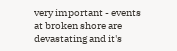very important - events at broken shore are devastating and it's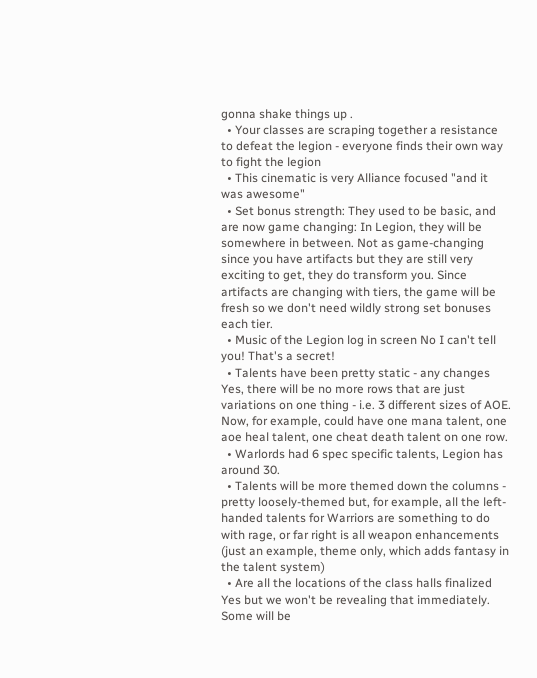gonna shake things up .
  • Your classes are scraping together a resistance to defeat the legion - everyone finds their own way to fight the legion
  • This cinematic is very Alliance focused "and it was awesome"
  • Set bonus strength: They used to be basic, and are now game changing: In Legion, they will be somewhere in between. Not as game-changing since you have artifacts but they are still very exciting to get, they do transform you. Since artifacts are changing with tiers, the game will be fresh so we don't need wildly strong set bonuses each tier.
  • Music of the Legion log in screen No I can't tell you! That's a secret!
  • Talents have been pretty static - any changes Yes, there will be no more rows that are just variations on one thing - i.e. 3 different sizes of AOE. Now, for example, could have one mana talent, one aoe heal talent, one cheat death talent on one row.
  • Warlords had 6 spec specific talents, Legion has around 30.
  • Talents will be more themed down the columns - pretty loosely-themed but, for example, all the left-handed talents for Warriors are something to do with rage, or far right is all weapon enhancements (just an example, theme only, which adds fantasy in the talent system)
  • Are all the locations of the class halls finalized Yes but we won't be revealing that immediately. Some will be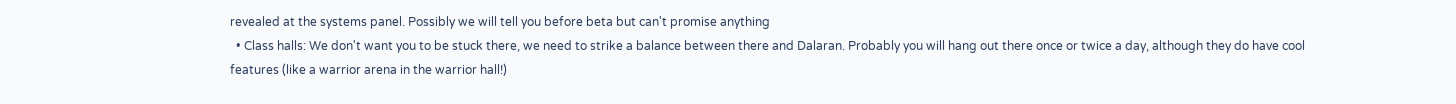revealed at the systems panel. Possibly we will tell you before beta but can't promise anything
  • Class halls: We don't want you to be stuck there, we need to strike a balance between there and Dalaran. Probably you will hang out there once or twice a day, although they do have cool features (like a warrior arena in the warrior hall!)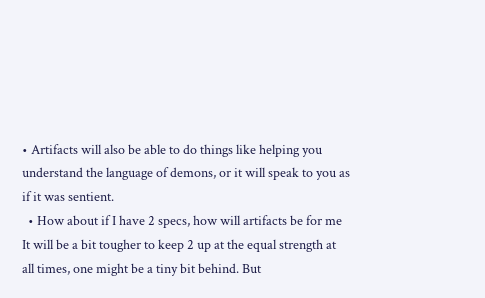• Artifacts will also be able to do things like helping you understand the language of demons, or it will speak to you as if it was sentient.
  • How about if I have 2 specs, how will artifacts be for me It will be a bit tougher to keep 2 up at the equal strength at all times, one might be a tiny bit behind. But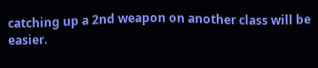catching up a 2nd weapon on another class will be easier.